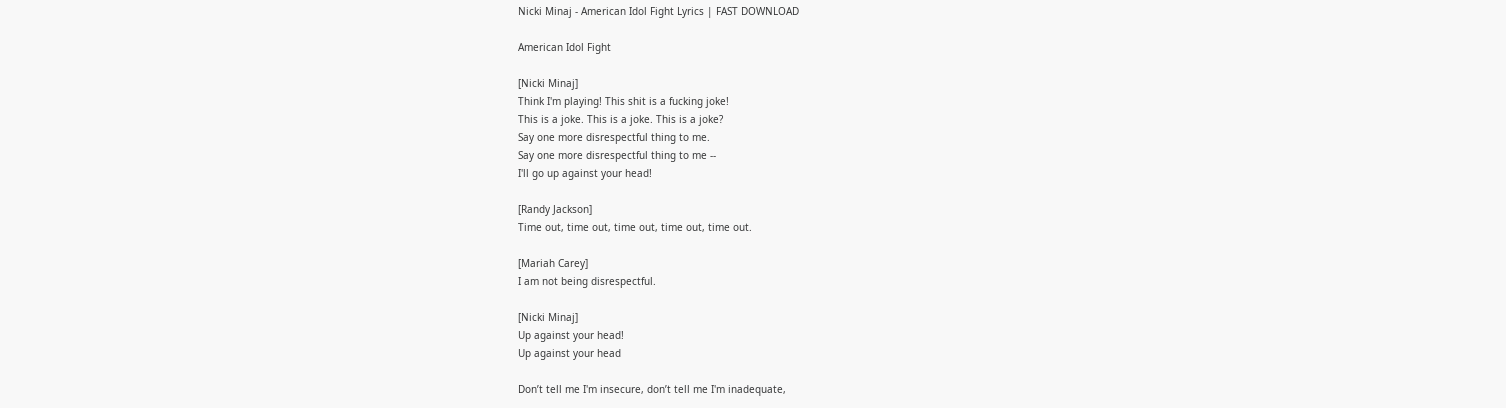Nicki Minaj - American Idol Fight Lyrics | FAST DOWNLOAD

American Idol Fight

[Nicki Minaj]
Think I'm playing! This shit is a fucking joke!
This is a joke. This is a joke. This is a joke?
Say one more disrespectful thing to me.
Say one more disrespectful thing to me --
I'll go up against your head!

[Randy Jackson]
Time out, time out, time out, time out, time out.

[Mariah Carey]
I am not being disrespectful.

[Nicki Minaj]
Up against your head!
Up against your head

Don’t tell me I'm insecure, don’t tell me I'm inadequate,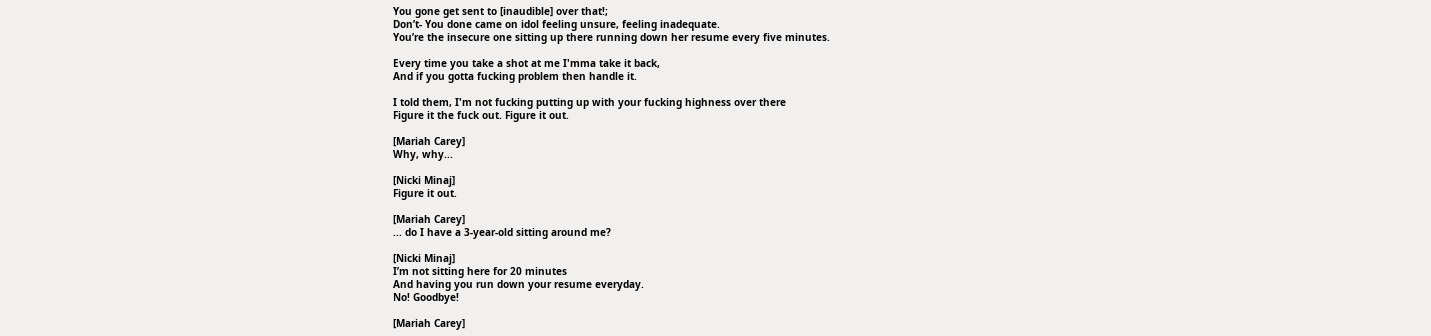You gone get sent to [inaudible] over that!;
Don’t- You done came on idol feeling unsure, feeling inadequate.
You’re the insecure one sitting up there running down her resume every five minutes.

Every time you take a shot at me I'mma take it back,
And if you gotta fucking problem then handle it.

I told them, I'm not fucking putting up with your fucking highness over there
Figure it the fuck out. Figure it out.

[Mariah Carey]
Why, why...

[Nicki Minaj]
Figure it out.

[Mariah Carey]
... do I have a 3-year-old sitting around me?

[Nicki Minaj]
I’m not sitting here for 20 minutes
And having you run down your resume everyday.
No! Goodbye!

[Mariah Carey]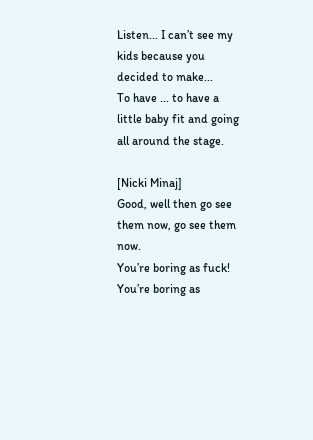Listen... I can’t see my kids because you decided to make...
To have ... to have a little baby fit and going all around the stage.

[Nicki Minaj]
Good, well then go see them now, go see them now.
You’re boring as fuck! You’re boring as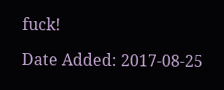fuck!

Date Added: 2017-08-25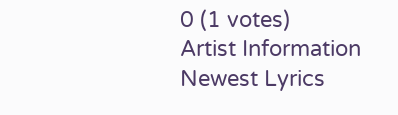0 (1 votes)
Artist Information
Newest Lyrics